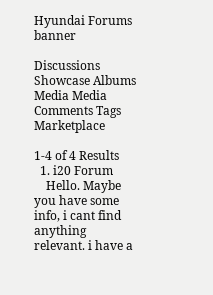Hyundai Forums banner

Discussions Showcase Albums Media Media Comments Tags Marketplace

1-4 of 4 Results
  1. i20 Forum
    Hello. Maybe you have some info, i cant find anything relevant. i have a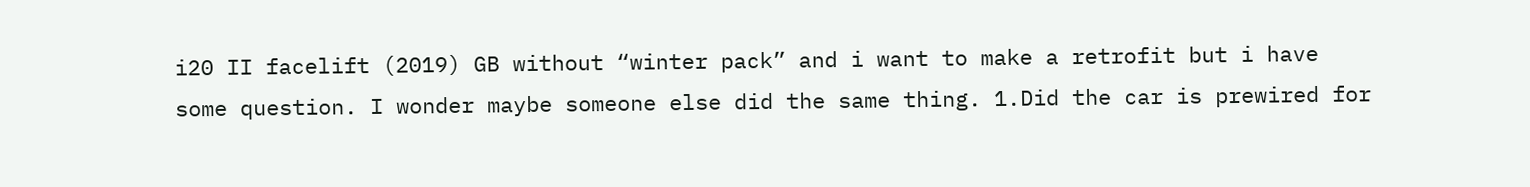i20 II facelift (2019) GB without “winter pack” and i want to make a retrofit but i have some question. I wonder maybe someone else did the same thing. 1.Did the car is prewired for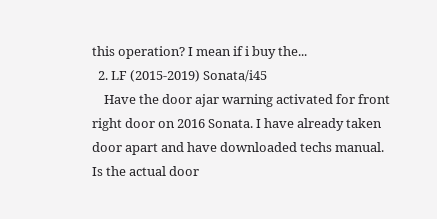this operation? I mean if i buy the...
  2. LF (2015-2019) Sonata/i45
    Have the door ajar warning activated for front right door on 2016 Sonata. I have already taken door apart and have downloaded techs manual. Is the actual door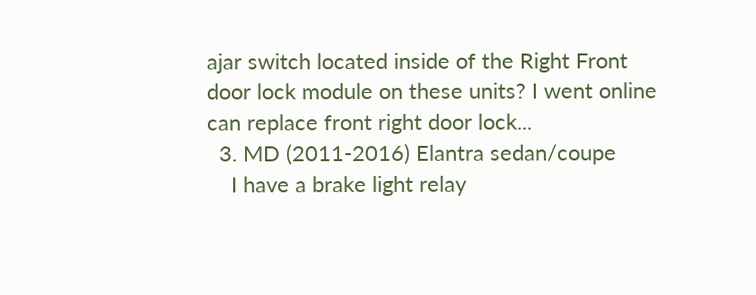ajar switch located inside of the Right Front door lock module on these units? I went online can replace front right door lock...
  3. MD (2011-2016) Elantra sedan/coupe
    I have a brake light relay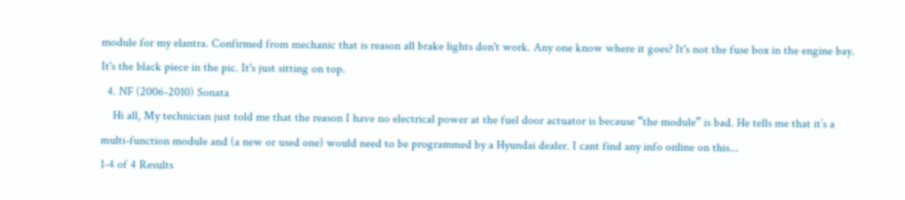module for my elantra. Confirmed from mechanic that is reason all brake lights don't work. Any one know where it goes? It's not the fuse box in the engine bay. It's the black piece in the pic. It's just sitting on top.
  4. NF (2006-2010) Sonata
    Hi all, My technician just told me that the reason I have no electrical power at the fuel door actuator is because “the module” is bad. He tells me that it’s a multi-function module and (a new or used one) would need to be programmed by a Hyundai dealer. I cant find any info online on this...
1-4 of 4 Results